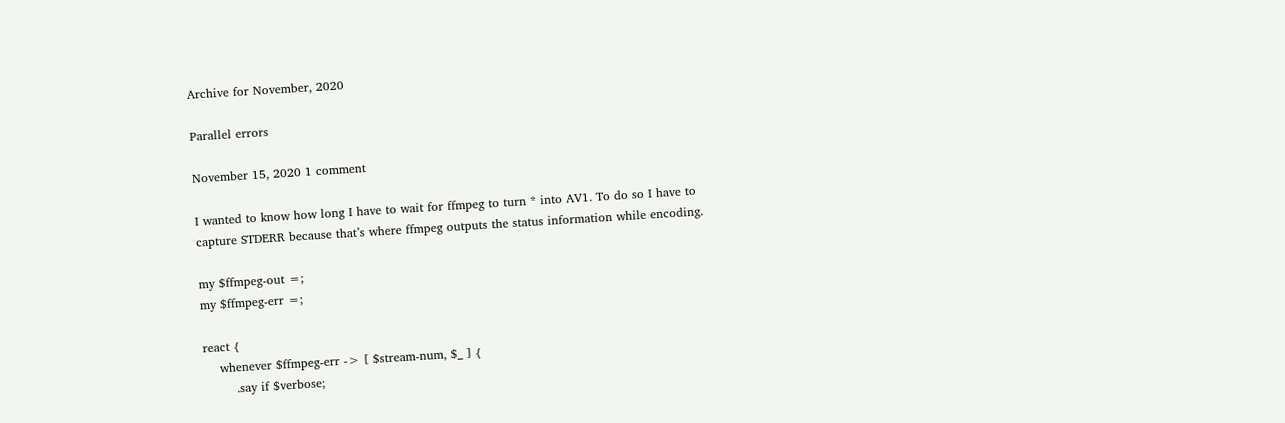Archive for November, 2020

Parallel errors

November 15, 2020 1 comment

I wanted to know how long I have to wait for ffmpeg to turn * into AV1. To do so I have to capture STDERR because that’s where ffmpeg outputs the status information while encoding.

my $ffmpeg-out =;
my $ffmpeg-err =;

react {
    whenever $ffmpeg-err -> [ $stream-num, $_ ] {
        .say if $verbose;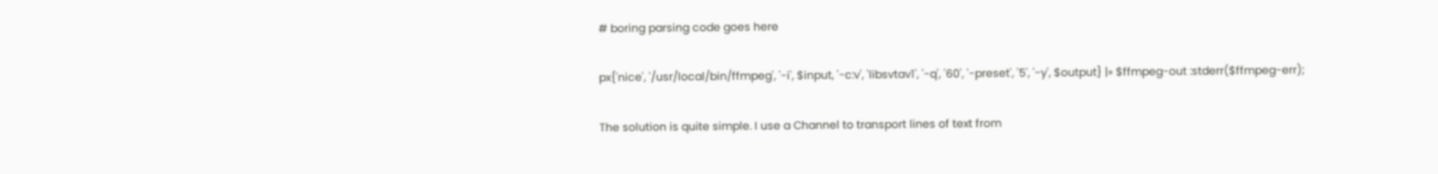# boring parsing code goes here

px{'nice', '/usr/local/bin/ffmpeg', '-i', $input, '-c:v', 'libsvtav1', '-q', '60', '-preset', '5', '-y', $output} |» $ffmpeg-out :stderr($ffmpeg-err);

The solution is quite simple. I use a Channel to transport lines of text from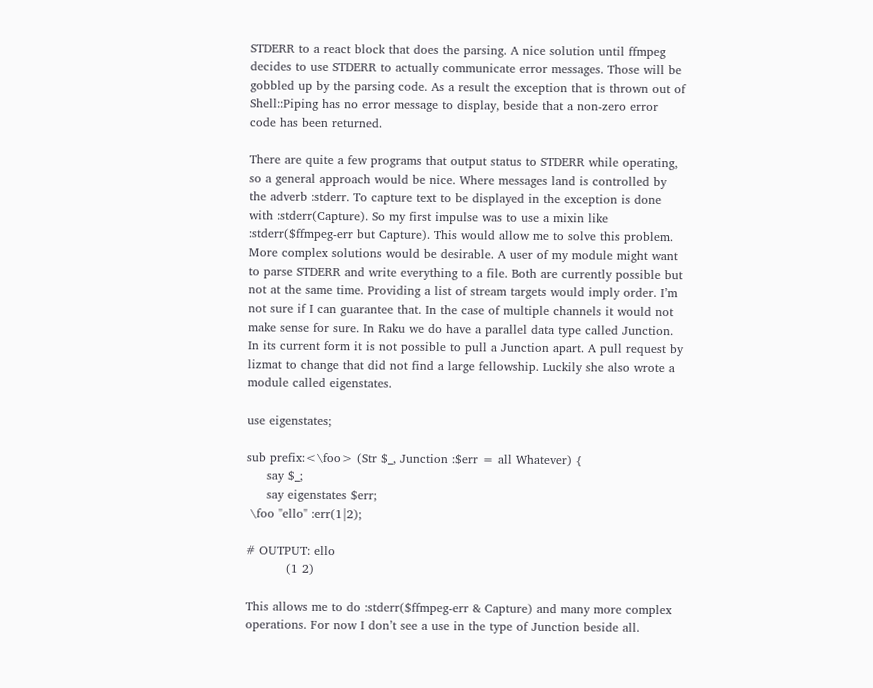STDERR to a react block that does the parsing. A nice solution until ffmpeg decides to use STDERR to actually communicate error messages. Those will be gobbled up by the parsing code. As a result the exception that is thrown out of Shell::Piping has no error message to display, beside that a non-zero error code has been returned.

There are quite a few programs that output status to STDERR while operating, so a general approach would be nice. Where messages land is controlled by the adverb :stderr. To capture text to be displayed in the exception is done with :stderr(Capture). So my first impulse was to use a mixin like :stderr($ffmpeg-err but Capture). This would allow me to solve this problem. More complex solutions would be desirable. A user of my module might want to parse STDERR and write everything to a file. Both are currently possible but not at the same time. Providing a list of stream targets would imply order. I’m not sure if I can guarantee that. In the case of multiple channels it would not make sense for sure. In Raku we do have a parallel data type called Junction. In its current form it is not possible to pull a Junction apart. A pull request by lizmat to change that did not find a large fellowship. Luckily she also wrote a module called eigenstates.

use eigenstates;

sub prefix:<\foo> (Str $_, Junction :$err = all Whatever) {
     say $_;
     say eigenstates $err;
 \foo "ello" :err(1|2);

# OUTPUT: ello
          (1 2)

This allows me to do :stderr($ffmpeg-err & Capture) and many more complex operations. For now I don’t see a use in the type of Junction beside all.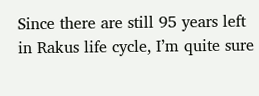Since there are still 95 years left in Rakus life cycle, I’m quite sure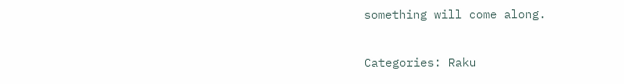something will come along.

Categories: Raku